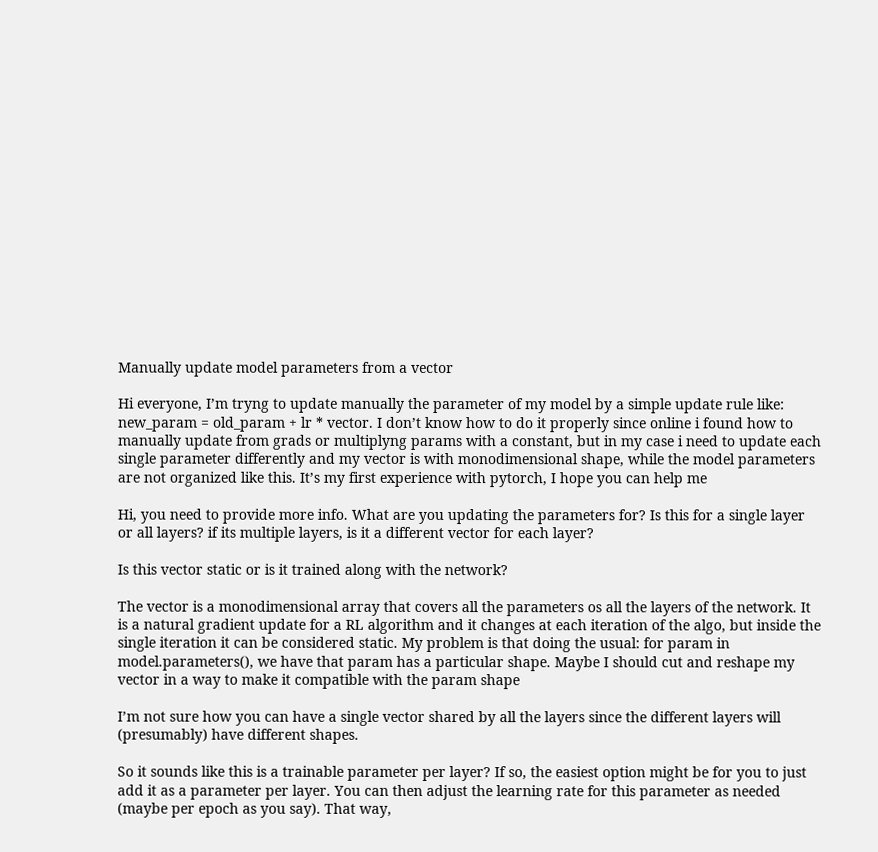Manually update model parameters from a vector

Hi everyone, I’m tryng to update manually the parameter of my model by a simple update rule like: new_param = old_param + lr * vector. I don’t know how to do it properly since online i found how to manually update from grads or multiplyng params with a constant, but in my case i need to update each single parameter differently and my vector is with monodimensional shape, while the model parameters are not organized like this. It’s my first experience with pytorch, I hope you can help me

Hi, you need to provide more info. What are you updating the parameters for? Is this for a single layer or all layers? if its multiple layers, is it a different vector for each layer?

Is this vector static or is it trained along with the network?

The vector is a monodimensional array that covers all the parameters os all the layers of the network. It is a natural gradient update for a RL algorithm and it changes at each iteration of the algo, but inside the single iteration it can be considered static. My problem is that doing the usual: for param in model.parameters(), we have that param has a particular shape. Maybe I should cut and reshape my vector in a way to make it compatible with the param shape

I’m not sure how you can have a single vector shared by all the layers since the different layers will (presumably) have different shapes.

So it sounds like this is a trainable parameter per layer? If so, the easiest option might be for you to just add it as a parameter per layer. You can then adjust the learning rate for this parameter as needed (maybe per epoch as you say). That way,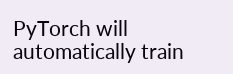PyTorch will automatically train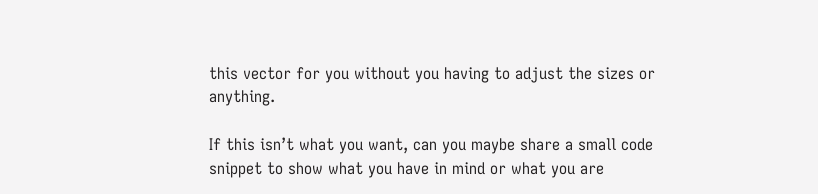this vector for you without you having to adjust the sizes or anything.

If this isn’t what you want, can you maybe share a small code snippet to show what you have in mind or what you are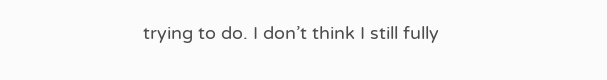trying to do. I don’t think I still fully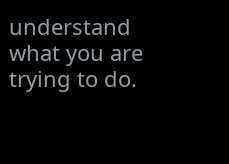understand what you are trying to do.